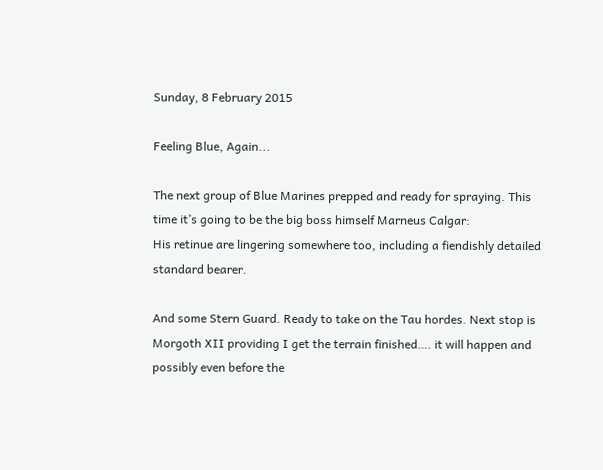Sunday, 8 February 2015

Feeling Blue, Again...

The next group of Blue Marines prepped and ready for spraying. This time it’s going to be the big boss himself Marneus Calgar:
His retinue are lingering somewhere too, including a fiendishly detailed standard bearer.

And some Stern Guard. Ready to take on the Tau hordes. Next stop is Morgoth XII providing I get the terrain finished…. it will happen and possibly even before the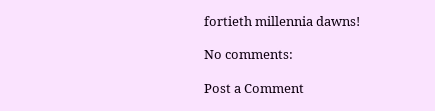fortieth millennia dawns!

No comments:

Post a Comment